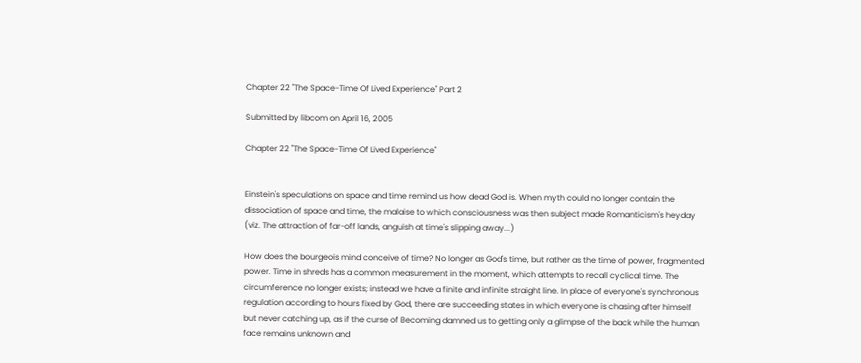Chapter 22 "The Space-Time Of Lived Experience" Part 2

Submitted by libcom on April 16, 2005

Chapter 22 "The Space-Time Of Lived Experience"


Einstein's speculations on space and time remind us how dead God is. When myth could no longer contain the dissociation of space and time, the malaise to which consciousness was then subject made Romanticism's heyday (viz. The attraction of far-off lands, anguish at time's slipping away...)

How does the bourgeois mind conceive of time? No longer as God's time, but rather as the time of power, fragmented power. Time in shreds has a common measurement in the moment, which attempts to recall cyclical time. The circumference no longer exists; instead we have a finite and infinite straight line. In place of everyone's synchronous regulation according to hours fixed by God, there are succeeding states in which everyone is chasing after himself but never catching up, as if the curse of Becoming damned us to getting only a glimpse of the back while the human face remains unknown and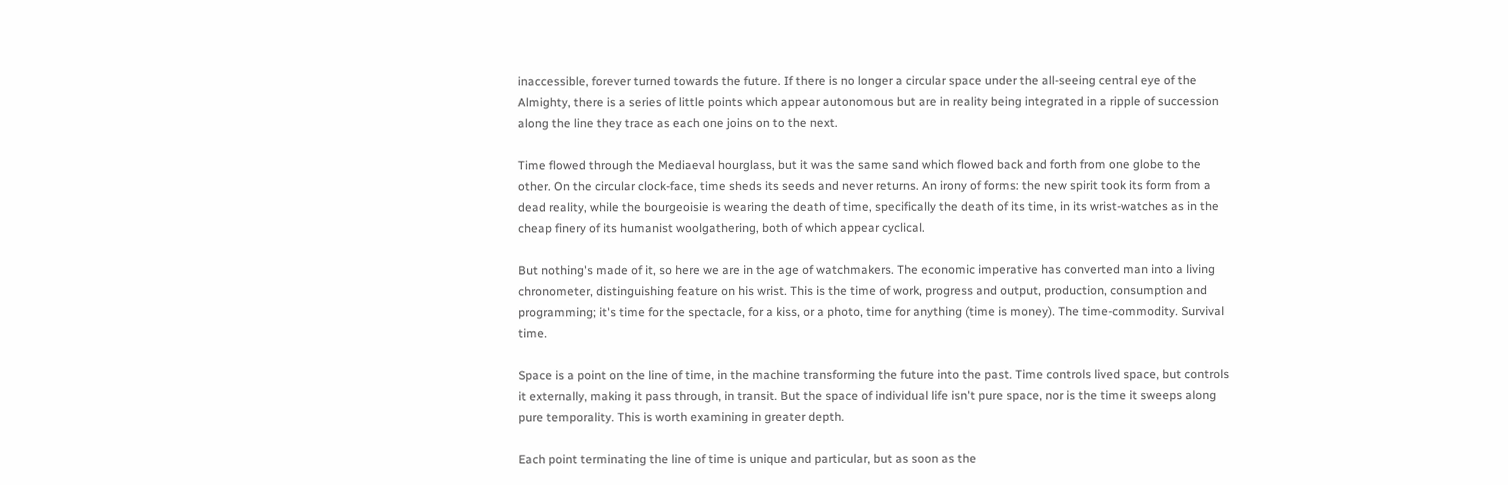inaccessible, forever turned towards the future. If there is no longer a circular space under the all-seeing central eye of the Almighty, there is a series of little points which appear autonomous but are in reality being integrated in a ripple of succession along the line they trace as each one joins on to the next.

Time flowed through the Mediaeval hourglass, but it was the same sand which flowed back and forth from one globe to the other. On the circular clock-face, time sheds its seeds and never returns. An irony of forms: the new spirit took its form from a dead reality, while the bourgeoisie is wearing the death of time, specifically the death of its time, in its wrist-watches as in the cheap finery of its humanist woolgathering, both of which appear cyclical.

But nothing's made of it, so here we are in the age of watchmakers. The economic imperative has converted man into a living chronometer, distinguishing feature on his wrist. This is the time of work, progress and output, production, consumption and programming; it's time for the spectacle, for a kiss, or a photo, time for anything (time is money). The time-commodity. Survival time.

Space is a point on the line of time, in the machine transforming the future into the past. Time controls lived space, but controls it externally, making it pass through, in transit. But the space of individual life isn't pure space, nor is the time it sweeps along pure temporality. This is worth examining in greater depth.

Each point terminating the line of time is unique and particular, but as soon as the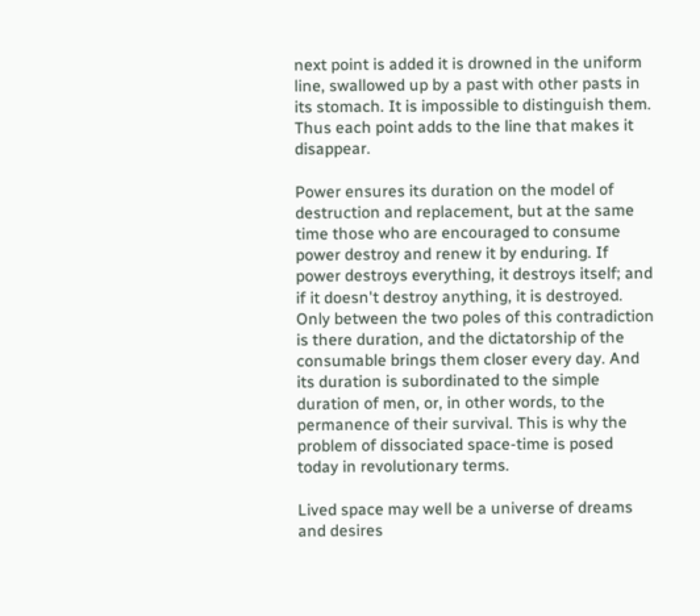next point is added it is drowned in the uniform line, swallowed up by a past with other pasts in its stomach. It is impossible to distinguish them. Thus each point adds to the line that makes it disappear.

Power ensures its duration on the model of destruction and replacement, but at the same time those who are encouraged to consume power destroy and renew it by enduring. If power destroys everything, it destroys itself; and if it doesn't destroy anything, it is destroyed. Only between the two poles of this contradiction is there duration, and the dictatorship of the consumable brings them closer every day. And its duration is subordinated to the simple duration of men, or, in other words, to the permanence of their survival. This is why the problem of dissociated space-time is posed today in revolutionary terms.

Lived space may well be a universe of dreams and desires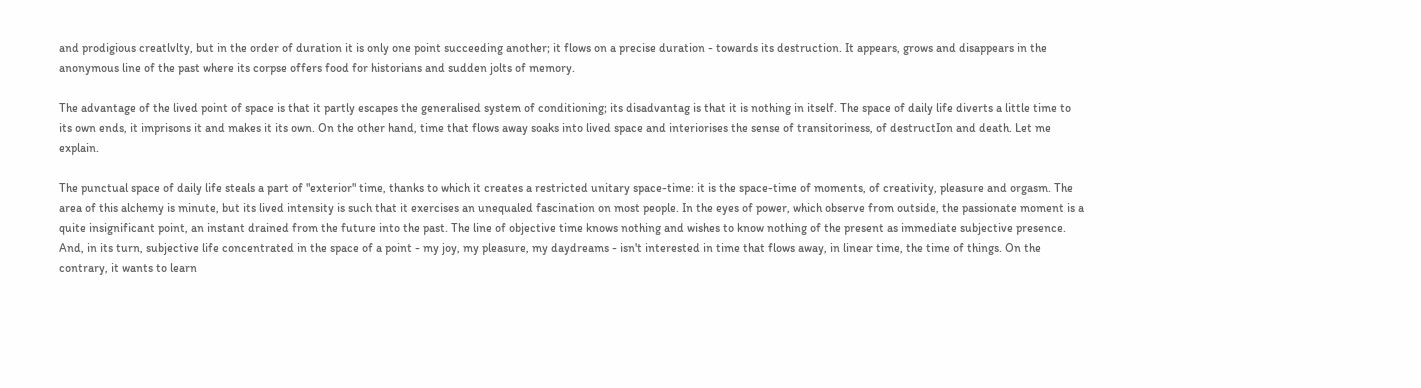and prodigious creatlvlty, but in the order of duration it is only one point succeeding another; it flows on a precise duration - towards its destruction. It appears, grows and disappears in the anonymous line of the past where its corpse offers food for historians and sudden jolts of memory.

The advantage of the lived point of space is that it partly escapes the generalised system of conditioning; its disadvantag is that it is nothing in itself. The space of daily life diverts a little time to its own ends, it imprisons it and makes it its own. On the other hand, time that flows away soaks into lived space and interiorises the sense of transitoriness, of destructIon and death. Let me explain.

The punctual space of daily life steals a part of "exterior" time, thanks to which it creates a restricted unitary space-time: it is the space-time of moments, of creativity, pleasure and orgasm. The area of this alchemy is minute, but its lived intensity is such that it exercises an unequaled fascination on most people. In the eyes of power, which observe from outside, the passionate moment is a quite insignificant point, an instant drained from the future into the past. The line of objective time knows nothing and wishes to know nothing of the present as immediate subjective presence. And, in its turn, subjective life concentrated in the space of a point - my joy, my pleasure, my daydreams - isn't interested in time that flows away, in linear time, the time of things. On the contrary, it wants to learn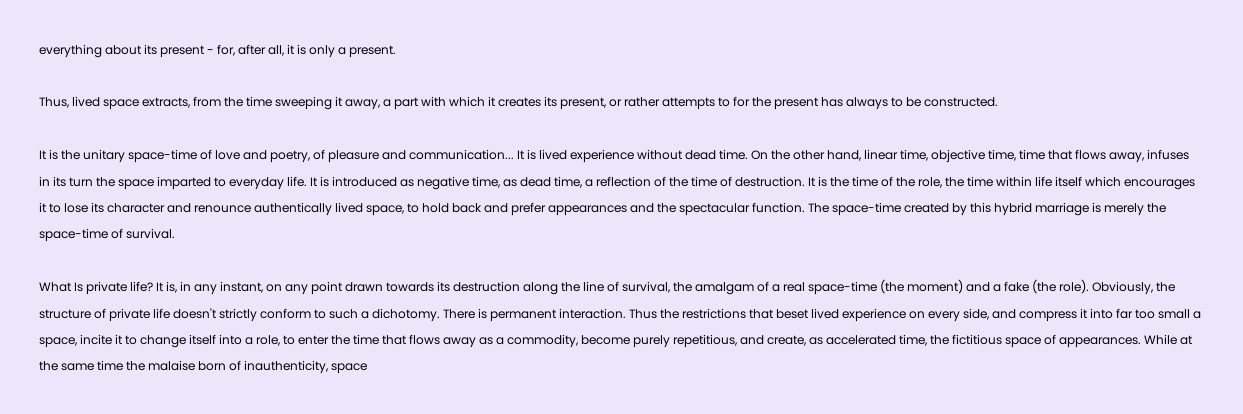everything about its present - for, after all, it is only a present.

Thus, lived space extracts, from the time sweeping it away, a part with which it creates its present, or rather attempts to for the present has always to be constructed.

It is the unitary space-time of love and poetry, of pleasure and communication... It is lived experience without dead time. On the other hand, linear time, objective time, time that flows away, infuses in its turn the space imparted to everyday life. It is introduced as negative time, as dead time, a reflection of the time of destruction. It is the time of the role, the time within life itself which encourages it to lose its character and renounce authentically lived space, to hold back and prefer appearances and the spectacular function. The space-time created by this hybrid marriage is merely the space-time of survival.

What Is private life? It is, in any instant, on any point drawn towards its destruction along the line of survival, the amalgam of a real space-time (the moment) and a fake (the role). Obviously, the structure of private life doesn't strictly conform to such a dichotomy. There is permanent interaction. Thus the restrictions that beset lived experience on every side, and compress it into far too small a space, incite it to change itself into a role, to enter the time that flows away as a commodity, become purely repetitious, and create, as accelerated time, the fictitious space of appearances. While at the same time the malaise born of inauthenticity, space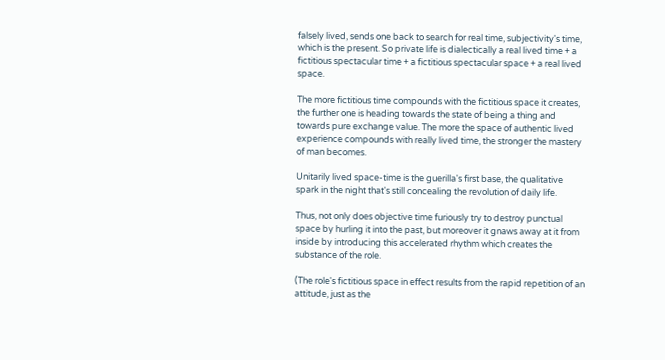falsely lived, sends one back to search for real time, subjectivity's time, which is the present. So private life is dialectically a real lived time + a fictitious spectacular time + a fictitious spectacular space + a real lived space.

The more fictitious time compounds with the fictitious space it creates, the further one is heading towards the state of being a thing and towards pure exchange value. The more the space of authentic lived experience compounds with really lived time, the stronger the mastery of man becomes.

Unitarily lived space-time is the guerilla's first base, the qualitative spark in the night that's still concealing the revolution of daily life.

Thus, not only does objective time furiously try to destroy punctual space by hurling it into the past, but moreover it gnaws away at it from inside by introducing this accelerated rhythm which creates the substance of the role.

(The role's fictitious space in effect results from the rapid repetition of an attitude, just as the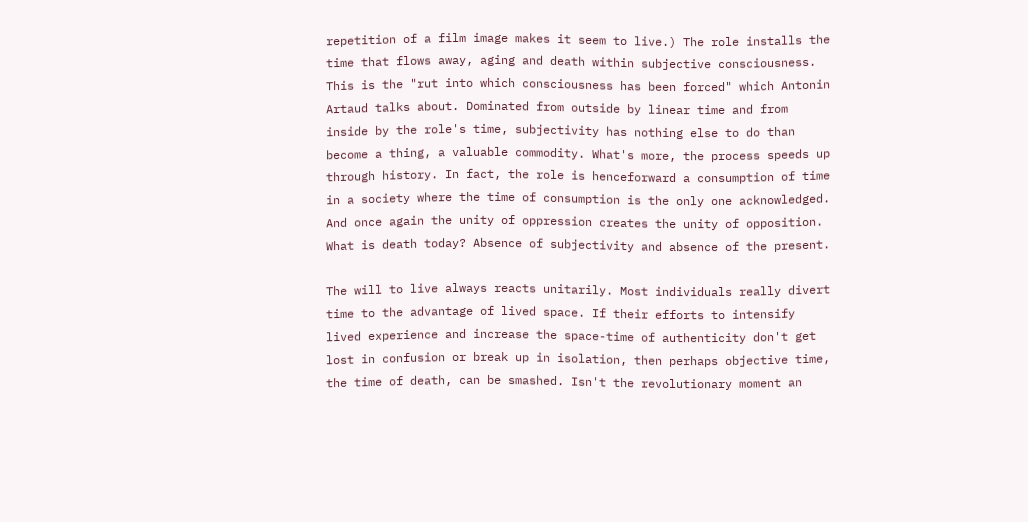repetition of a film image makes it seem to live.) The role installs the time that flows away, aging and death within subjective consciousness. This is the "rut into which consciousness has been forced" which Antonin Artaud talks about. Dominated from outside by linear time and from inside by the role's time, subjectivity has nothing else to do than become a thing, a valuable commodity. What's more, the process speeds up through history. In fact, the role is henceforward a consumption of time in a society where the time of consumption is the only one acknowledged. And once again the unity of oppression creates the unity of opposition. What is death today? Absence of subjectivity and absence of the present.

The will to live always reacts unitarily. Most individuals really divert time to the advantage of lived space. If their efforts to intensify lived experience and increase the space-time of authenticity don't get lost in confusion or break up in isolation, then perhaps objective time, the time of death, can be smashed. Isn't the revolutionary moment an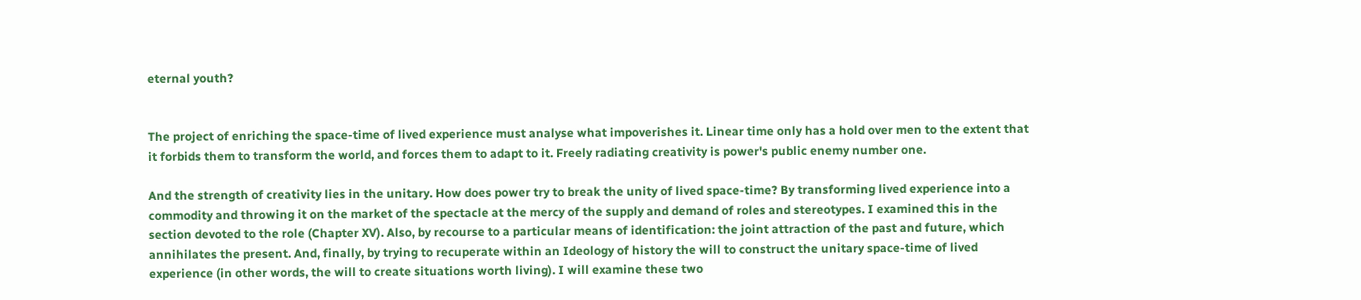eternal youth?


The project of enriching the space-time of lived experience must analyse what impoverishes it. Linear time only has a hold over men to the extent that it forbids them to transform the world, and forces them to adapt to it. Freely radiating creativity is power's public enemy number one.

And the strength of creativity lies in the unitary. How does power try to break the unity of lived space-time? By transforming lived experience into a commodity and throwing it on the market of the spectacle at the mercy of the supply and demand of roles and stereotypes. I examined this in the section devoted to the role (Chapter XV). Also, by recourse to a particular means of identification: the joint attraction of the past and future, which annihilates the present. And, finally, by trying to recuperate within an Ideology of history the will to construct the unitary space-time of lived experience (in other words, the will to create situations worth living). I will examine these two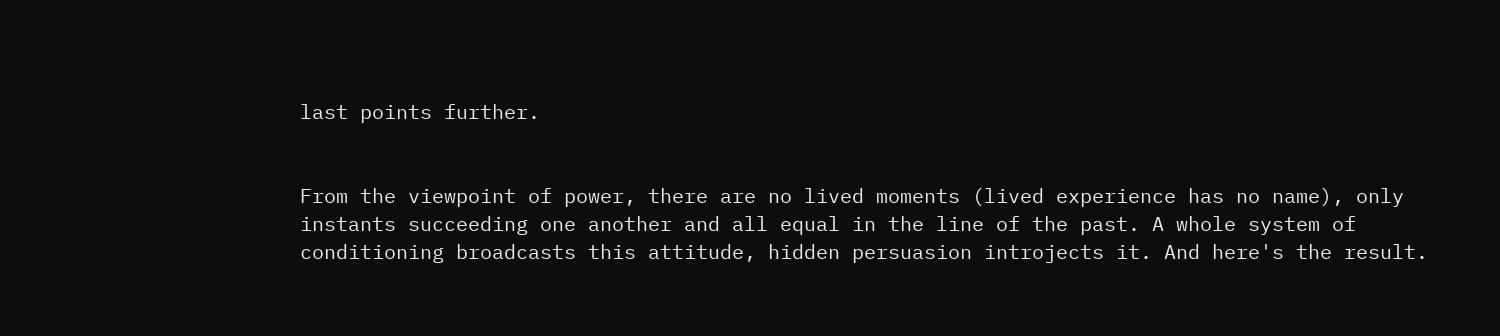last points further.


From the viewpoint of power, there are no lived moments (lived experience has no name), only instants succeeding one another and all equal in the line of the past. A whole system of conditioning broadcasts this attitude, hidden persuasion introjects it. And here's the result.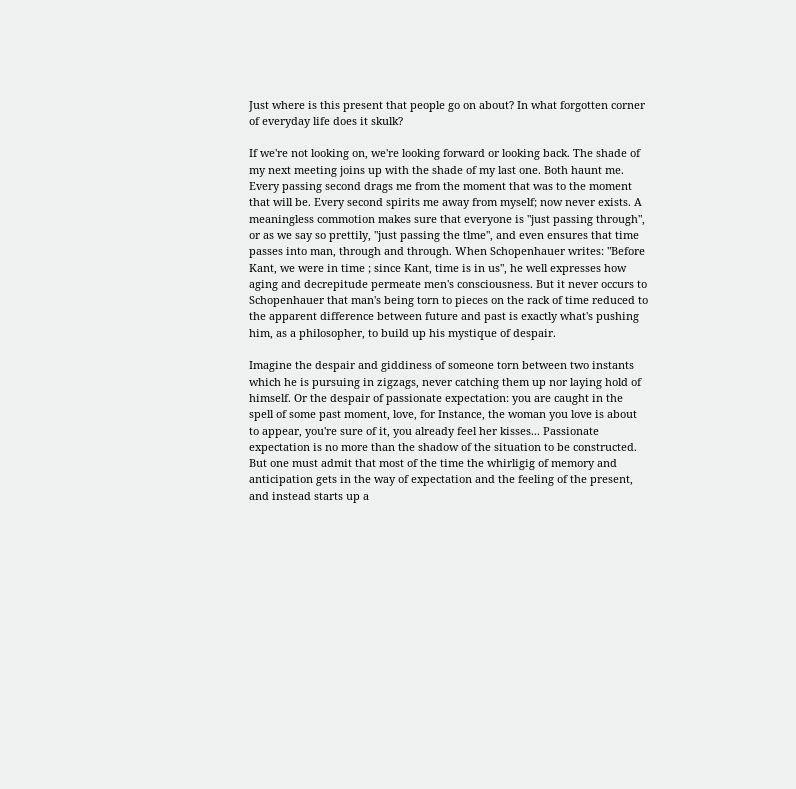Just where is this present that people go on about? In what forgotten corner of everyday life does it skulk?

If we're not looking on, we're looking forward or looking back. The shade of my next meeting joins up with the shade of my last one. Both haunt me. Every passing second drags me from the moment that was to the moment that will be. Every second spirits me away from myself; now never exists. A meaningless commotion makes sure that everyone is "just passing through", or as we say so prettily, "just passing the tlme", and even ensures that time passes into man, through and through. When Schopenhauer writes: "Before Kant, we were in time ; since Kant, time is in us", he well expresses how aging and decrepitude permeate men's consciousness. But it never occurs to Schopenhauer that man's being torn to pieces on the rack of time reduced to the apparent difference between future and past is exactly what's pushing him, as a philosopher, to build up his mystique of despair.

Imagine the despair and giddiness of someone torn between two instants which he is pursuing in zigzags, never catching them up nor laying hold of himself. Or the despair of passionate expectation: you are caught in the spell of some past moment, love, for Instance, the woman you love is about to appear, you're sure of it, you already feel her kisses... Passionate expectation is no more than the shadow of the situation to be constructed. But one must admit that most of the time the whirligig of memory and anticipation gets in the way of expectation and the feeling of the present, and instead starts up a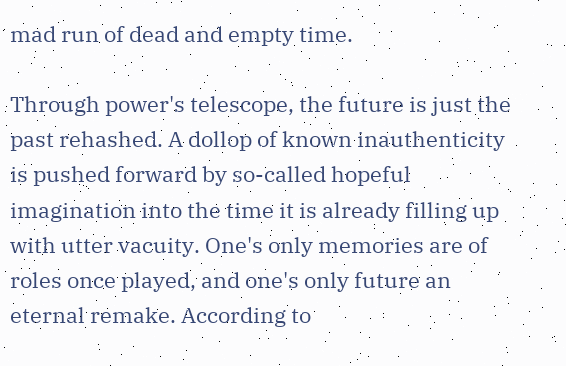mad run of dead and empty time.

Through power's telescope, the future is just the past rehashed. A dollop of known inauthenticity is pushed forward by so-called hopeful imagination into the time it is already filling up with utter vacuity. One's only memories are of roles once played, and one's only future an eternal remake. According to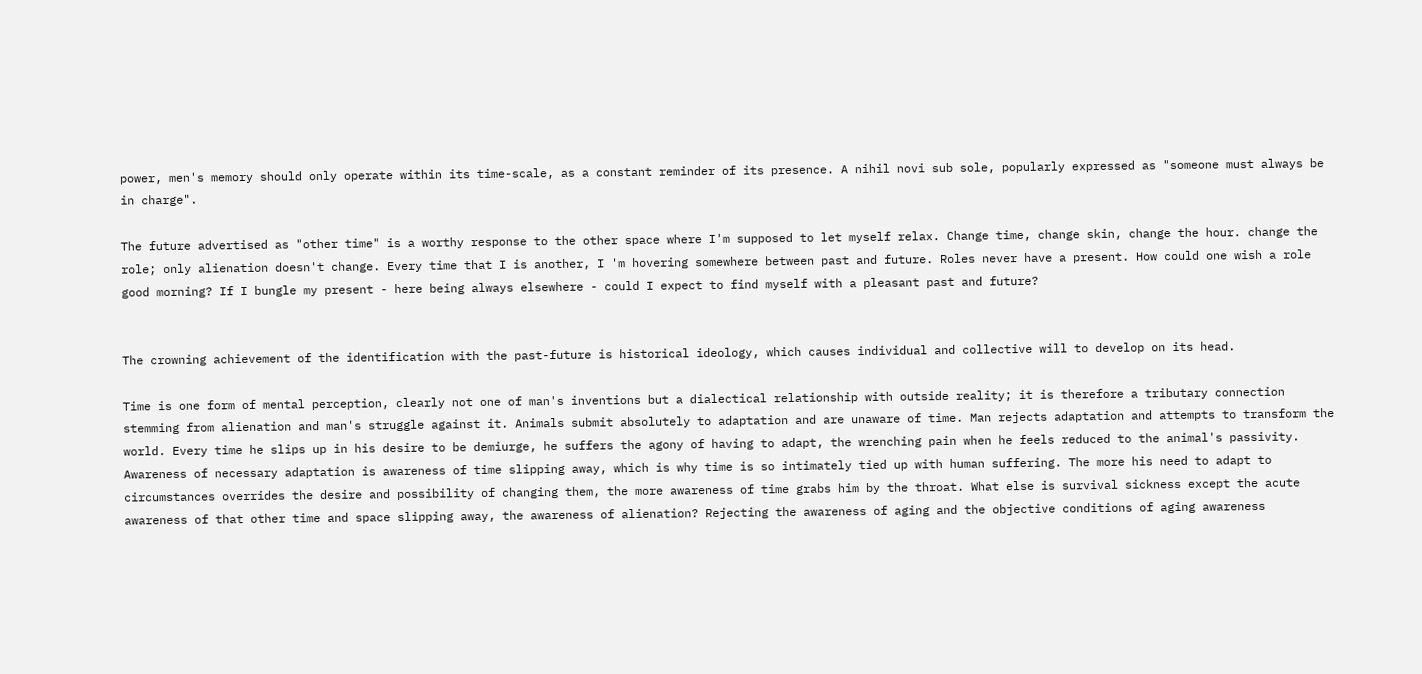power, men's memory should only operate within its time-scale, as a constant reminder of its presence. A nihil novi sub sole, popularly expressed as "someone must always be in charge".

The future advertised as "other time" is a worthy response to the other space where I'm supposed to let myself relax. Change time, change skin, change the hour. change the role; only alienation doesn't change. Every time that I is another, I 'm hovering somewhere between past and future. Roles never have a present. How could one wish a role good morning? If I bungle my present - here being always elsewhere - could I expect to find myself with a pleasant past and future?


The crowning achievement of the identification with the past-future is historical ideology, which causes individual and collective will to develop on its head.

Time is one form of mental perception, clearly not one of man's inventions but a dialectical relationship with outside reality; it is therefore a tributary connection stemming from alienation and man's struggle against it. Animals submit absolutely to adaptation and are unaware of time. Man rejects adaptation and attempts to transform the world. Every time he slips up in his desire to be demiurge, he suffers the agony of having to adapt, the wrenching pain when he feels reduced to the animal's passivity. Awareness of necessary adaptation is awareness of time slipping away, which is why time is so intimately tied up with human suffering. The more his need to adapt to circumstances overrides the desire and possibility of changing them, the more awareness of time grabs him by the throat. What else is survival sickness except the acute awareness of that other time and space slipping away, the awareness of alienation? Rejecting the awareness of aging and the objective conditions of aging awareness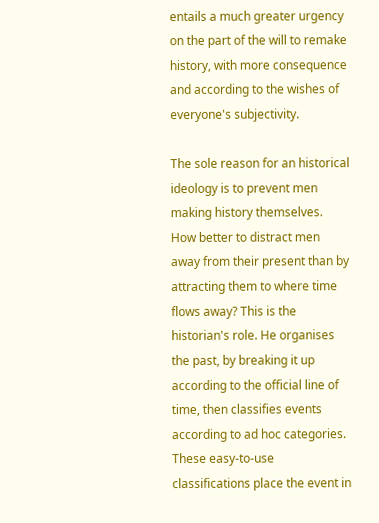entails a much greater urgency on the part of the will to remake history, with more consequence and according to the wishes of everyone's subjectivity.

The sole reason for an historical ideology is to prevent men making history themselves. How better to distract men away from their present than by attracting them to where time flows away? This is the historian's role. He organises the past, by breaking it up according to the official line of time, then classifies events according to ad hoc categories. These easy-to-use classifications place the event in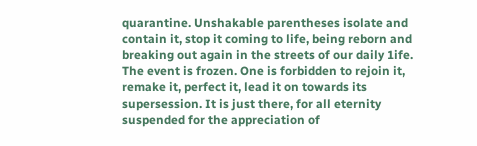quarantine. Unshakable parentheses isolate and contain it, stop it coming to life, being reborn and breaking out again in the streets of our daily 1ife. The event is frozen. One is forbidden to rejoin it, remake it, perfect it, lead it on towards its supersession. It is just there, for all eternity suspended for the appreciation of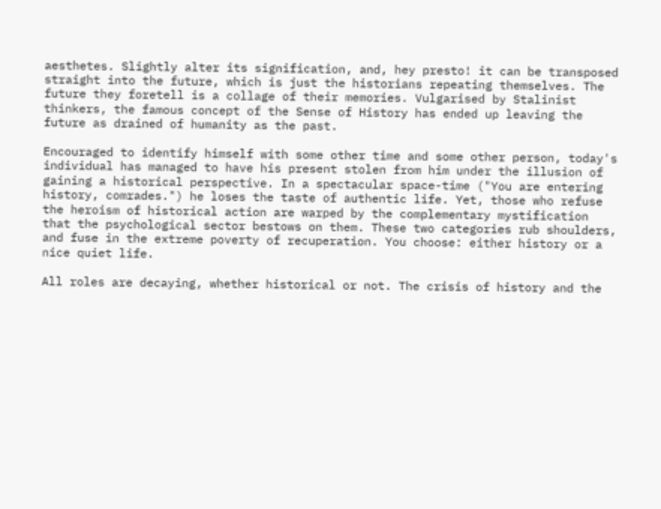aesthetes. Slightly alter its signification, and, hey presto! it can be transposed straight into the future, which is just the historians repeating themselves. The future they foretell is a collage of their memories. Vulgarised by Stalinist thinkers, the famous concept of the Sense of History has ended up leaving the future as drained of humanity as the past.

Encouraged to identify himself with some other time and some other person, today's individual has managed to have his present stolen from him under the illusion of gaining a historical perspective. In a spectacular space-time ("You are entering history, comrades.") he loses the taste of authentic life. Yet, those who refuse the heroism of historical action are warped by the complementary mystification that the psychological sector bestows on them. These two categories rub shoulders, and fuse in the extreme poverty of recuperation. You choose: either history or a nice quiet life.

All roles are decaying, whether historical or not. The crisis of history and the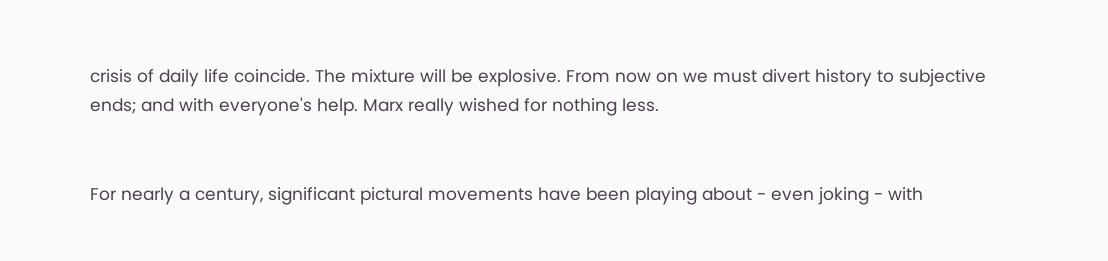crisis of daily life coincide. The mixture will be explosive. From now on we must divert history to subjective ends; and with everyone's help. Marx really wished for nothing less.


For nearly a century, significant pictural movements have been playing about - even joking - with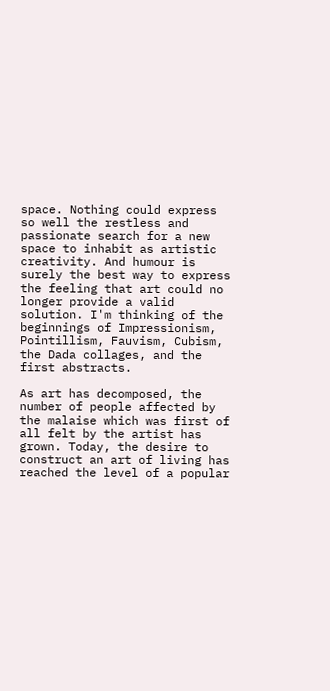space. Nothing could express so well the restless and passionate search for a new space to inhabit as artistic creativity. And humour is surely the best way to express the feeling that art could no longer provide a valid solution. I'm thinking of the beginnings of Impressionism, Pointillism, Fauvism, Cubism, the Dada collages, and the first abstracts.

As art has decomposed, the number of people affected by the malaise which was first of all felt by the artist has grown. Today, the desire to construct an art of living has reached the level of a popular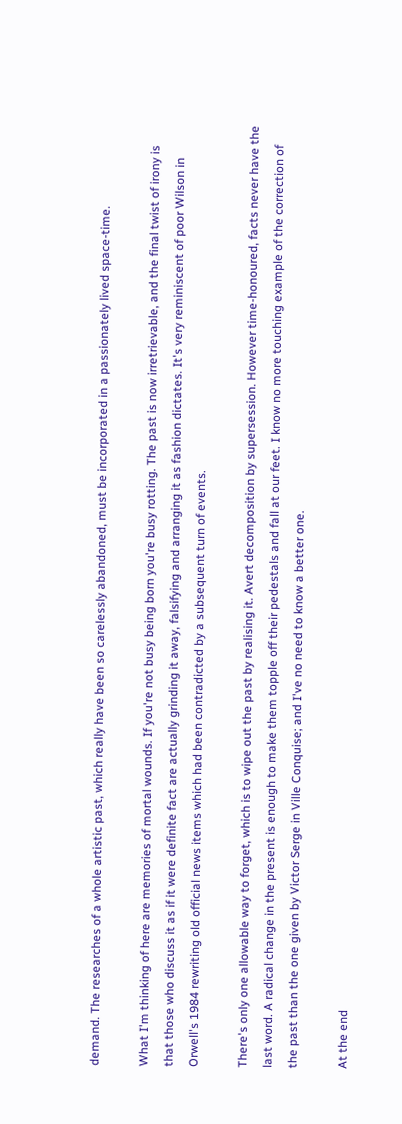demand. The researches of a whole artistic past, which really have been so carelessly abandoned, must be incorporated in a passionately lived space-time.

What I'm thinking of here are memories of mortal wounds. If you're not busy being born you're busy rotting. The past is now irretrievable, and the final twist of irony is that those who discuss it as if it were definite fact are actually grinding it away, falsifying and arranging it as fashion dictates. It's very reminiscent of poor Wilson in Orwell's 1984 rewriting old official news items which had been contradicted by a subsequent turn of events.

There's only one allowable way to forget, which is to wipe out the past by realising it. Avert decomposition by supersession. However time-honoured, facts never have the last word. A radical change in the present is enough to make them topple off their pedestals and fall at our feet. I know no more touching example of the correction of the past than the one given by Victor Serge in Ville Conquise; and I've no need to know a better one.

At the end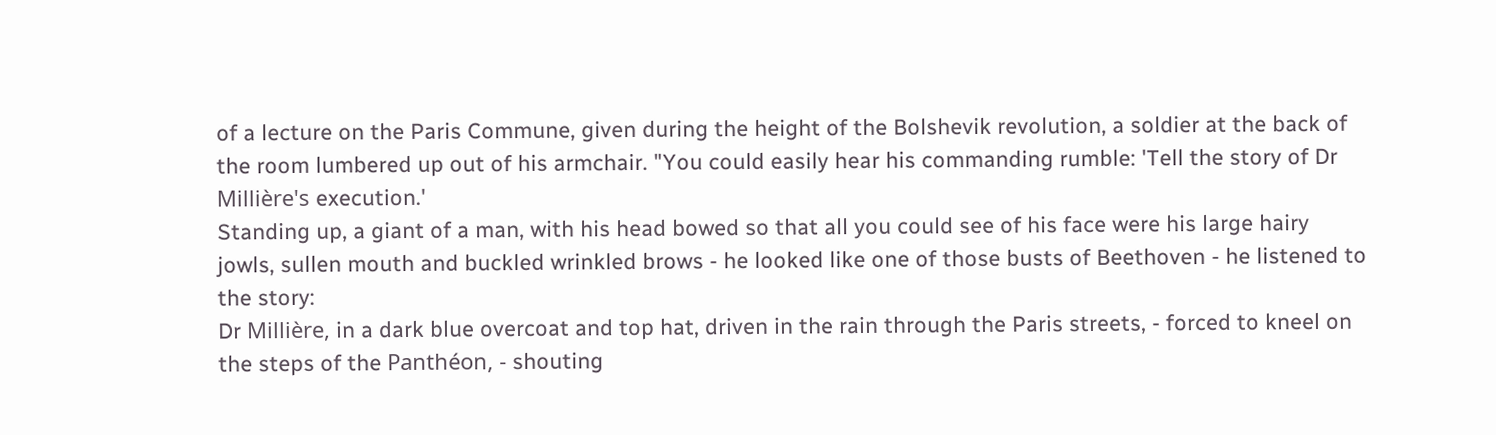of a lecture on the Paris Commune, given during the height of the Bolshevik revolution, a soldier at the back of the room lumbered up out of his armchair. "You could easily hear his commanding rumble: 'Tell the story of Dr Millière's execution.'
Standing up, a giant of a man, with his head bowed so that all you could see of his face were his large hairy jowls, sullen mouth and buckled wrinkled brows - he looked like one of those busts of Beethoven - he listened to the story:
Dr Millière, in a dark blue overcoat and top hat, driven in the rain through the Paris streets, - forced to kneel on the steps of the Panthéon, - shouting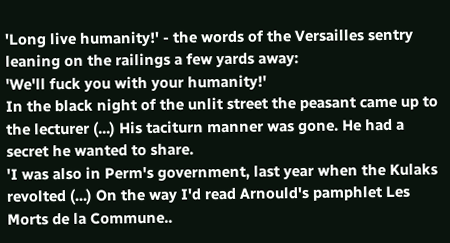'Long live humanity!' - the words of the Versailles sentry leaning on the railings a few yards away:
'We'll fuck you with your humanity!'
In the black night of the unlit street the peasant came up to the lecturer (...) His taciturn manner was gone. He had a secret he wanted to share.
'I was also in Perm's government, last year when the Kulaks revolted (...) On the way I'd read Arnould's pamphlet Les Morts de la Commune..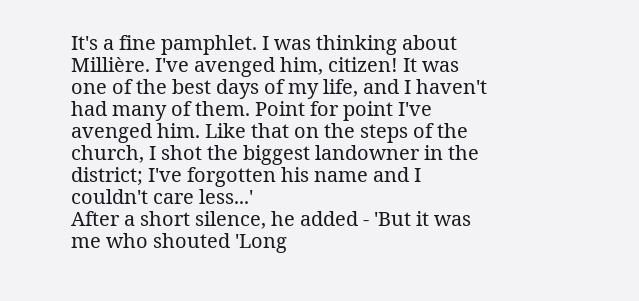It's a fine pamphlet. I was thinking about Millière. I've avenged him, citizen! It was one of the best days of my life, and I haven't had many of them. Point for point I've avenged him. Like that on the steps of the church, I shot the biggest landowner in the district; I've forgotten his name and I couldn't care less...'
After a short silence, he added - 'But it was me who shouted 'Long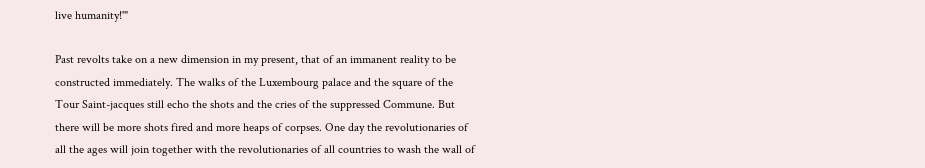live humanity!'"

Past revolts take on a new dimension in my present, that of an immanent reality to be constructed immediately. The walks of the Luxembourg palace and the square of the Tour Saint-jacques still echo the shots and the cries of the suppressed Commune. But there will be more shots fired and more heaps of corpses. One day the revolutionaries of all the ages will join together with the revolutionaries of all countries to wash the wall of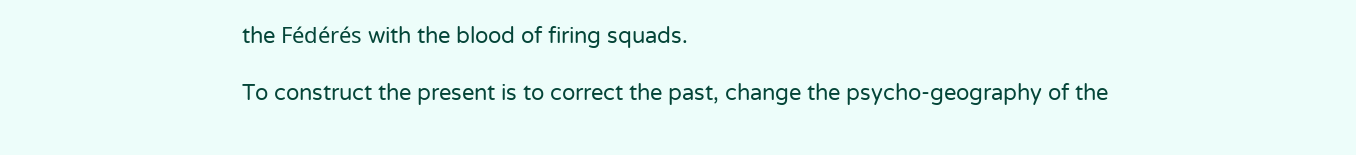the Fédérés with the blood of firing squads.

To construct the present is to correct the past, change the psycho-geography of the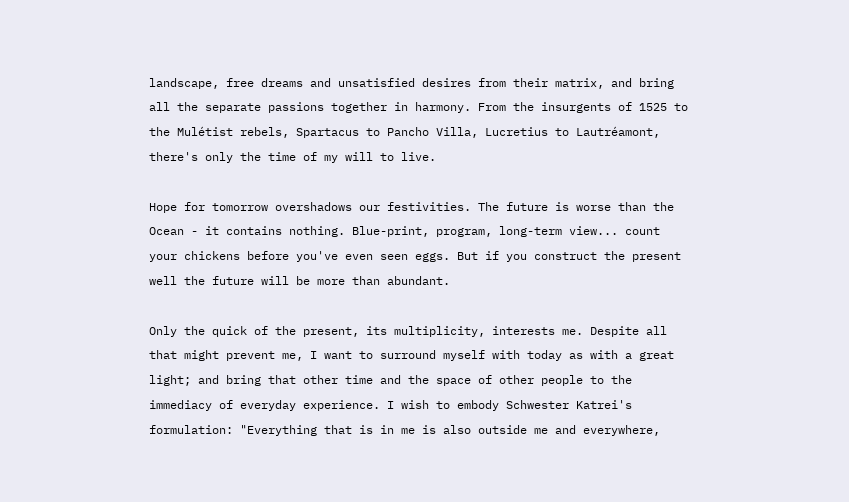landscape, free dreams and unsatisfied desires from their matrix, and bring all the separate passions together in harmony. From the insurgents of 1525 to the Mulétist rebels, Spartacus to Pancho Villa, Lucretius to Lautréamont, there's only the time of my will to live.

Hope for tomorrow overshadows our festivities. The future is worse than the Ocean - it contains nothing. Blue-print, program, long-term view... count your chickens before you've even seen eggs. But if you construct the present well the future will be more than abundant.

Only the quick of the present, its multiplicity, interests me. Despite all that might prevent me, I want to surround myself with today as with a great light; and bring that other time and the space of other people to the immediacy of everyday experience. I wish to embody Schwester Katrei's formulation: "Everything that is in me is also outside me and everywhere,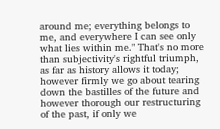around me; everything belongs to me, and everywhere I can see only what lies within me." That's no more than subjectivity's rightful triumph, as far as history allows it today; however firmly we go about tearing down the bastilles of the future and however thorough our restructuring of the past, if only we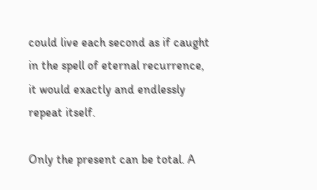could live each second as if caught in the spell of eternal recurrence, it would exactly and endlessly repeat itself.

Only the present can be total. A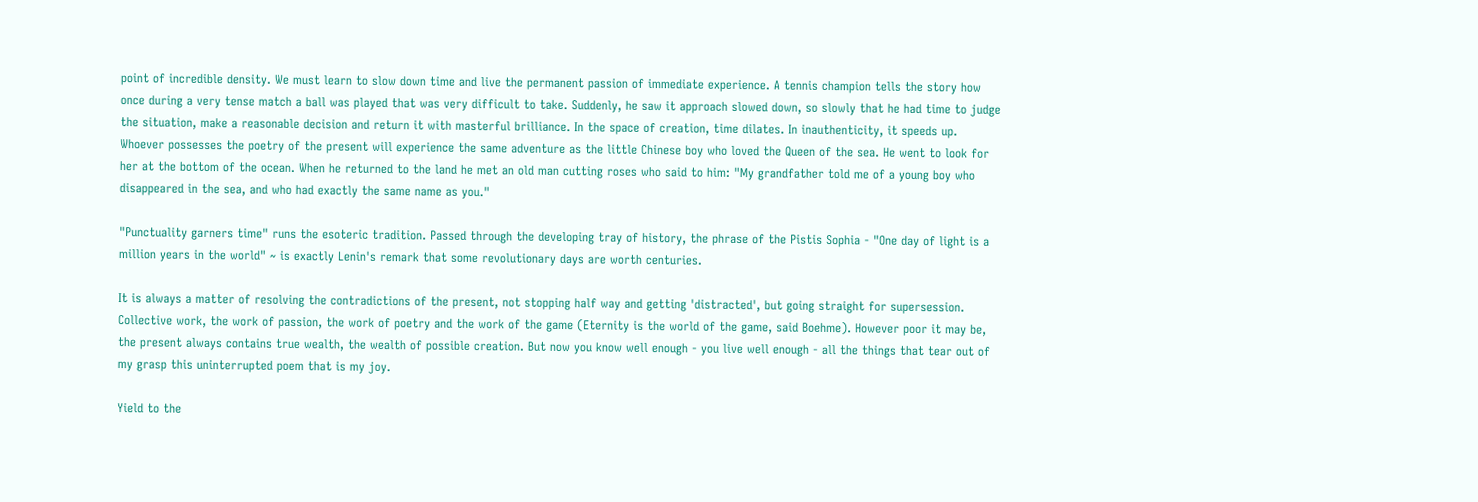point of incredible density. We must learn to slow down time and live the permanent passion of immediate experience. A tennis champion tells the story how once during a very tense match a ball was played that was very difficult to take. Suddenly, he saw it approach slowed down, so slowly that he had time to judge the situation, make a reasonable decision and return it with masterful brilliance. In the space of creation, time dilates. In inauthenticity, it speeds up. Whoever possesses the poetry of the present will experience the same adventure as the little Chinese boy who loved the Queen of the sea. He went to look for her at the bottom of the ocean. When he returned to the land he met an old man cutting roses who said to him: "My grandfather told me of a young boy who disappeared in the sea, and who had exactly the same name as you."

"Punctuality garners time" runs the esoteric tradition. Passed through the developing tray of history, the phrase of the Pistis Sophia - "One day of light is a million years in the world" ~ is exactly Lenin's remark that some revolutionary days are worth centuries.

It is always a matter of resolving the contradictions of the present, not stopping half way and getting 'distracted', but going straight for supersession. Collective work, the work of passion, the work of poetry and the work of the game (Eternity is the world of the game, said Boehme). However poor it may be, the present always contains true wealth, the wealth of possible creation. But now you know well enough - you live well enough - all the things that tear out of my grasp this uninterrupted poem that is my joy.

Yield to the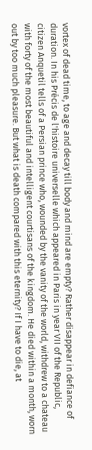vortex of dead time, to age and decay till body and mind are empty? Rather disappear in defiance of duration. In his Précis de l'histoire universelle which appeared in Paris in year VII of the Republic, citizen Anquetil tells of a Persian prince who, wounded by the vanity of the world, withdrew to a chateau with forty of the most beautiful and intelligent courtisans of the kingdom. He died within a month, worn out by too much pleasure. But what is death compared with this eternity? If I have to die, at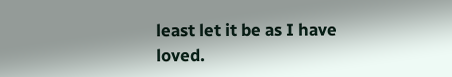least let it be as I have loved.